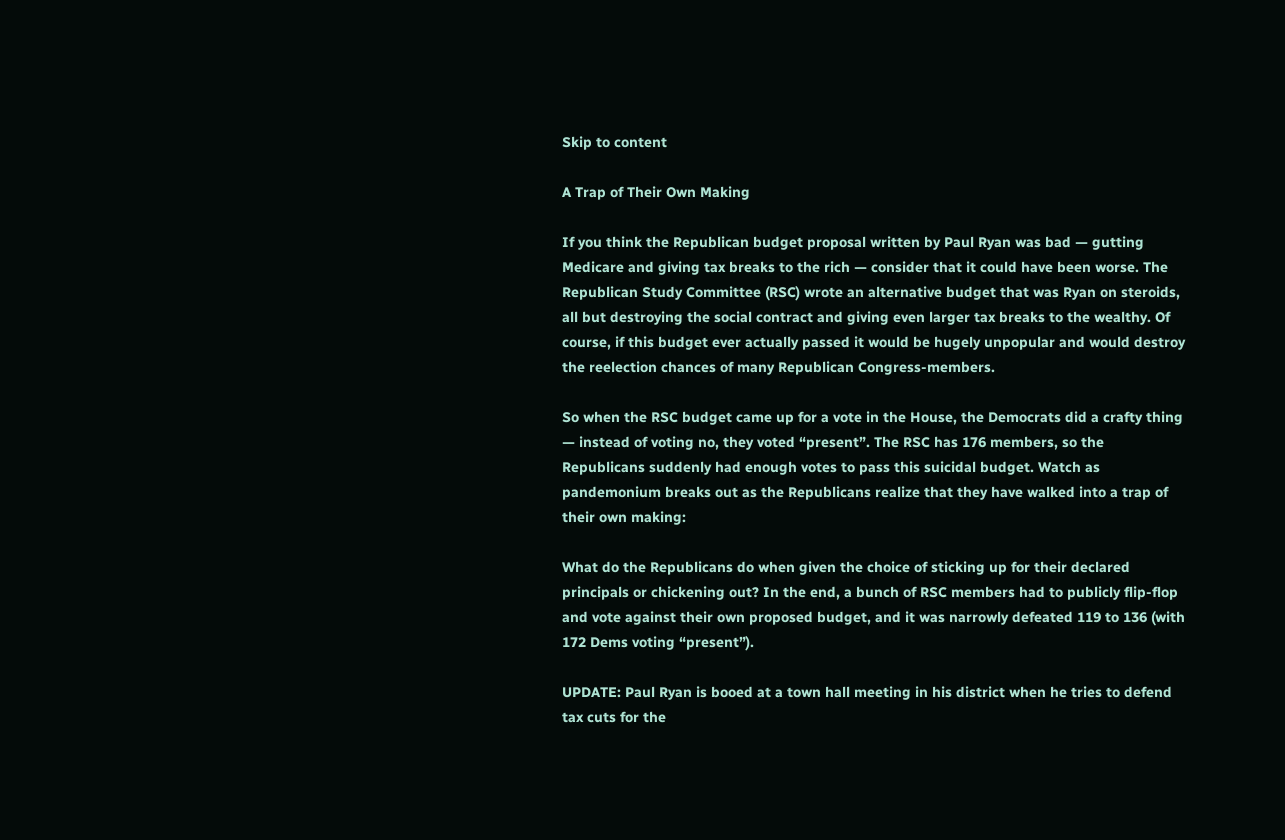Skip to content

A Trap of Their Own Making

If you think the Republican budget proposal written by Paul Ryan was bad — gutting Medicare and giving tax breaks to the rich — consider that it could have been worse. The Republican Study Committee (RSC) wrote an alternative budget that was Ryan on steroids, all but destroying the social contract and giving even larger tax breaks to the wealthy. Of course, if this budget ever actually passed it would be hugely unpopular and would destroy the reelection chances of many Republican Congress-members.

So when the RSC budget came up for a vote in the House, the Democrats did a crafty thing — instead of voting no, they voted “present”. The RSC has 176 members, so the Republicans suddenly had enough votes to pass this suicidal budget. Watch as pandemonium breaks out as the Republicans realize that they have walked into a trap of their own making:

What do the Republicans do when given the choice of sticking up for their declared principals or chickening out? In the end, a bunch of RSC members had to publicly flip-flop and vote against their own proposed budget, and it was narrowly defeated 119 to 136 (with 172 Dems voting “present”).

UPDATE: Paul Ryan is booed at a town hall meeting in his district when he tries to defend tax cuts for the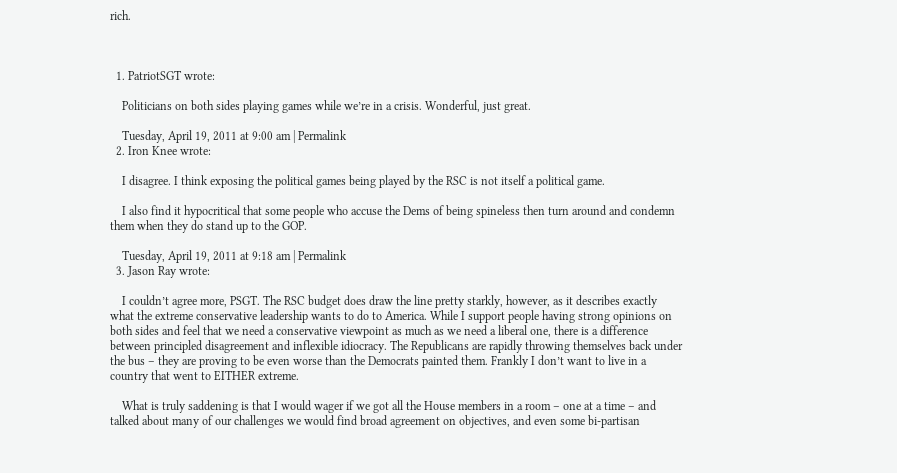rich.



  1. PatriotSGT wrote:

    Politicians on both sides playing games while we’re in a crisis. Wonderful, just great.

    Tuesday, April 19, 2011 at 9:00 am | Permalink
  2. Iron Knee wrote:

    I disagree. I think exposing the political games being played by the RSC is not itself a political game.

    I also find it hypocritical that some people who accuse the Dems of being spineless then turn around and condemn them when they do stand up to the GOP.

    Tuesday, April 19, 2011 at 9:18 am | Permalink
  3. Jason Ray wrote:

    I couldn’t agree more, PSGT. The RSC budget does draw the line pretty starkly, however, as it describes exactly what the extreme conservative leadership wants to do to America. While I support people having strong opinions on both sides and feel that we need a conservative viewpoint as much as we need a liberal one, there is a difference between principled disagreement and inflexible idiocracy. The Republicans are rapidly throwing themselves back under the bus – they are proving to be even worse than the Democrats painted them. Frankly I don’t want to live in a country that went to EITHER extreme.

    What is truly saddening is that I would wager if we got all the House members in a room – one at a time – and talked about many of our challenges we would find broad agreement on objectives, and even some bi-partisan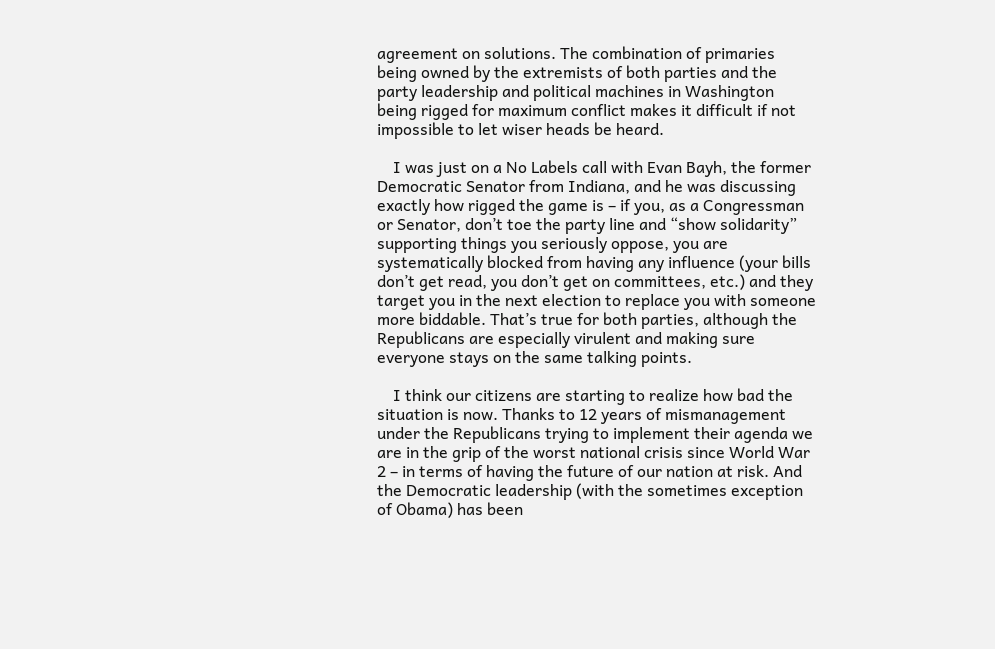agreement on solutions. The combination of primaries being owned by the extremists of both parties and the party leadership and political machines in Washington being rigged for maximum conflict makes it difficult if not impossible to let wiser heads be heard.

    I was just on a No Labels call with Evan Bayh, the former Democratic Senator from Indiana, and he was discussing exactly how rigged the game is – if you, as a Congressman or Senator, don’t toe the party line and “show solidarity” supporting things you seriously oppose, you are systematically blocked from having any influence (your bills don’t get read, you don’t get on committees, etc.) and they target you in the next election to replace you with someone more biddable. That’s true for both parties, although the Republicans are especially virulent and making sure everyone stays on the same talking points.

    I think our citizens are starting to realize how bad the situation is now. Thanks to 12 years of mismanagement under the Republicans trying to implement their agenda we are in the grip of the worst national crisis since World War 2 – in terms of having the future of our nation at risk. And the Democratic leadership (with the sometimes exception of Obama) has been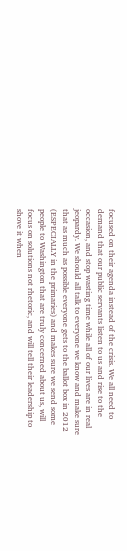focused on their agenda instead of the crisis. We all need to demand that our public servants listen to us and rise to the occasion, and stop wasting time while all of our lives are in real jeopardy. We should all talk to everyone we know and make sure that as much as possible everyone gets to the ballot box in 2012 (ESPECIALLY in the primaries) and makes sure we send some people to Washington that are truly concerned about us, will focus on solutions not rhetoric, and will tell their leadership to shove it when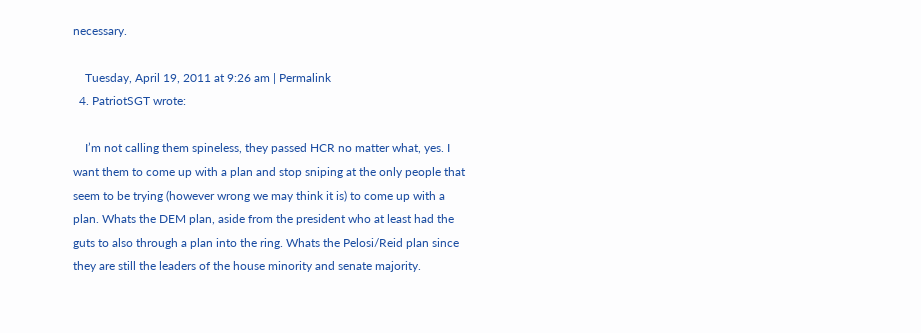necessary.

    Tuesday, April 19, 2011 at 9:26 am | Permalink
  4. PatriotSGT wrote:

    I’m not calling them spineless, they passed HCR no matter what, yes. I want them to come up with a plan and stop sniping at the only people that seem to be trying (however wrong we may think it is) to come up with a plan. Whats the DEM plan, aside from the president who at least had the guts to also through a plan into the ring. Whats the Pelosi/Reid plan since they are still the leaders of the house minority and senate majority.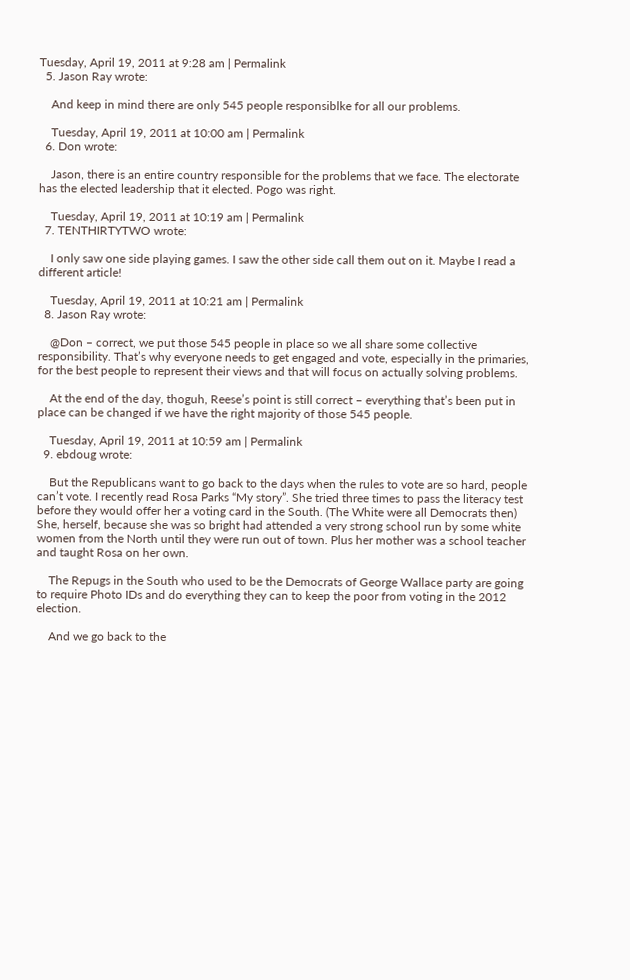Tuesday, April 19, 2011 at 9:28 am | Permalink
  5. Jason Ray wrote:

    And keep in mind there are only 545 people responsiblke for all our problems.

    Tuesday, April 19, 2011 at 10:00 am | Permalink
  6. Don wrote:

    Jason, there is an entire country responsible for the problems that we face. The electorate has the elected leadership that it elected. Pogo was right.

    Tuesday, April 19, 2011 at 10:19 am | Permalink
  7. TENTHIRTYTWO wrote:

    I only saw one side playing games. I saw the other side call them out on it. Maybe I read a different article!

    Tuesday, April 19, 2011 at 10:21 am | Permalink
  8. Jason Ray wrote:

    @Don – correct, we put those 545 people in place so we all share some collective responsibility. That’s why everyone needs to get engaged and vote, especially in the primaries, for the best people to represent their views and that will focus on actually solving problems.

    At the end of the day, thoguh, Reese’s point is still correct – everything that’s been put in place can be changed if we have the right majority of those 545 people.

    Tuesday, April 19, 2011 at 10:59 am | Permalink
  9. ebdoug wrote:

    But the Republicans want to go back to the days when the rules to vote are so hard, people can’t vote. I recently read Rosa Parks “My story”. She tried three times to pass the literacy test before they would offer her a voting card in the South. (The White were all Democrats then) She, herself, because she was so bright had attended a very strong school run by some white women from the North until they were run out of town. Plus her mother was a school teacher and taught Rosa on her own.

    The Repugs in the South who used to be the Democrats of George Wallace party are going to require Photo IDs and do everything they can to keep the poor from voting in the 2012 election.

    And we go back to the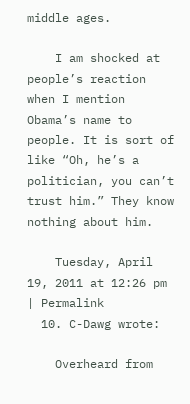middle ages.

    I am shocked at people’s reaction when I mention Obama’s name to people. It is sort of like “Oh, he’s a politician, you can’t trust him.” They know nothing about him.

    Tuesday, April 19, 2011 at 12:26 pm | Permalink
  10. C-Dawg wrote:

    Overheard from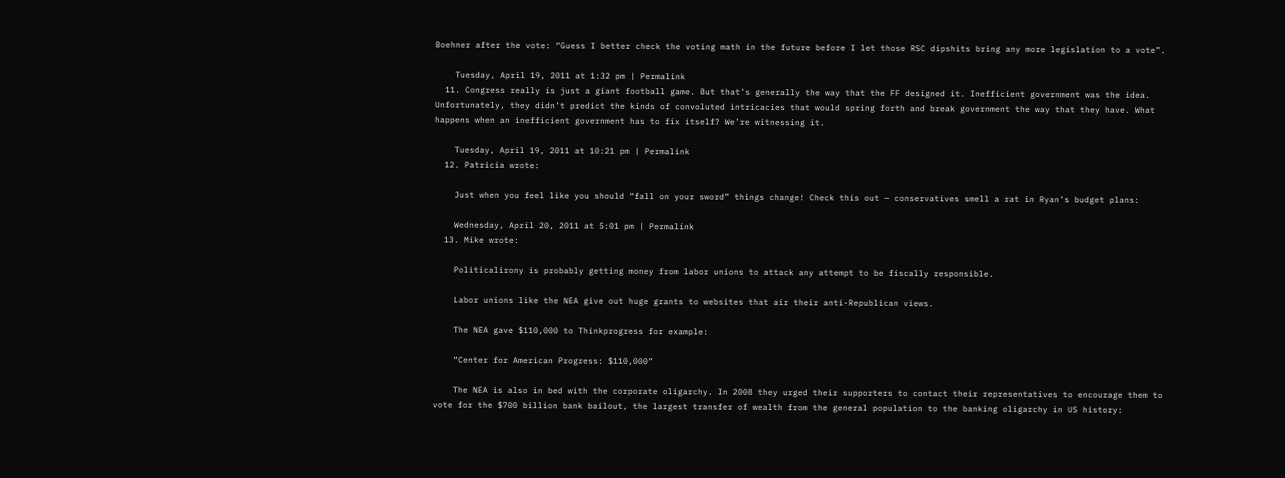Boehner after the vote: “Guess I better check the voting math in the future before I let those RSC dipshits bring any more legislation to a vote”.

    Tuesday, April 19, 2011 at 1:32 pm | Permalink
  11. Congress really is just a giant football game. But that’s generally the way that the FF designed it. Inefficient government was the idea. Unfortunately, they didn’t predict the kinds of convoluted intricacies that would spring forth and break government the way that they have. What happens when an inefficient government has to fix itself? We’re witnessing it.

    Tuesday, April 19, 2011 at 10:21 pm | Permalink
  12. Patricia wrote:

    Just when you feel like you should “fall on your sword” things change! Check this out — conservatives smell a rat in Ryan’s budget plans:

    Wednesday, April 20, 2011 at 5:01 pm | Permalink
  13. Mike wrote:

    Politicalirony is probably getting money from labor unions to attack any attempt to be fiscally responsible.

    Labor unions like the NEA give out huge grants to websites that air their anti-Republican views.

    The NEA gave $110,000 to Thinkprogress for example:

    “Center for American Progress: $110,000”

    The NEA is also in bed with the corporate oligarchy. In 2008 they urged their supporters to contact their representatives to encourage them to vote for the $700 billion bank bailout, the largest transfer of wealth from the general population to the banking oligarchy in US history: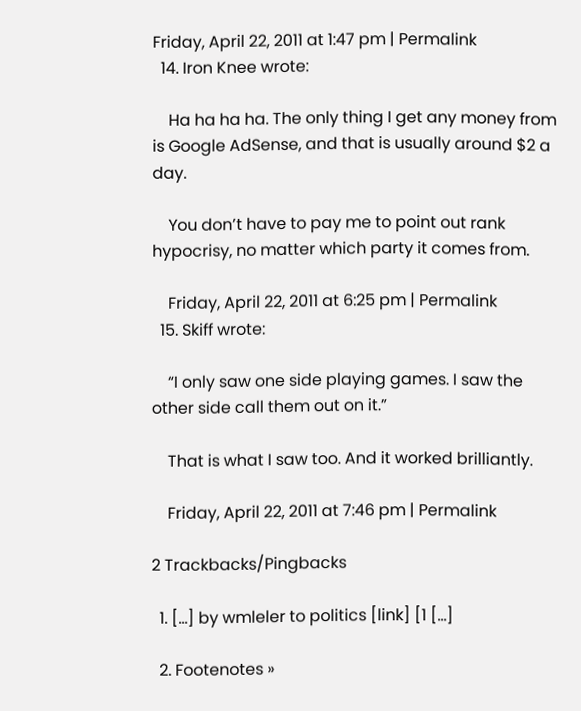Friday, April 22, 2011 at 1:47 pm | Permalink
  14. Iron Knee wrote:

    Ha ha ha ha. The only thing I get any money from is Google AdSense, and that is usually around $2 a day.

    You don’t have to pay me to point out rank hypocrisy, no matter which party it comes from.

    Friday, April 22, 2011 at 6:25 pm | Permalink
  15. Skiff wrote:

    “I only saw one side playing games. I saw the other side call them out on it.”

    That is what I saw too. And it worked brilliantly.

    Friday, April 22, 2011 at 7:46 pm | Permalink

2 Trackbacks/Pingbacks

  1. […] by wmleler to politics [link] [1 […]

  2. Footenotes »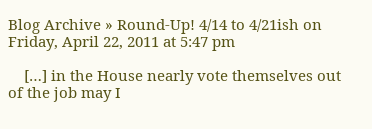Blog Archive » Round-Up! 4/14 to 4/21ish on Friday, April 22, 2011 at 5:47 pm

    […] in the House nearly vote themselves out of the job may I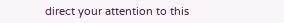direct your attention to this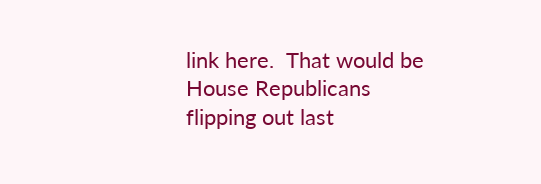link here.  That would be House Republicans flipping out last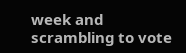week and scrambling to vote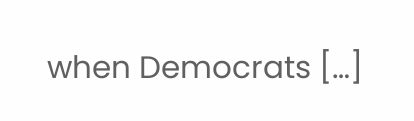when Democrats […]